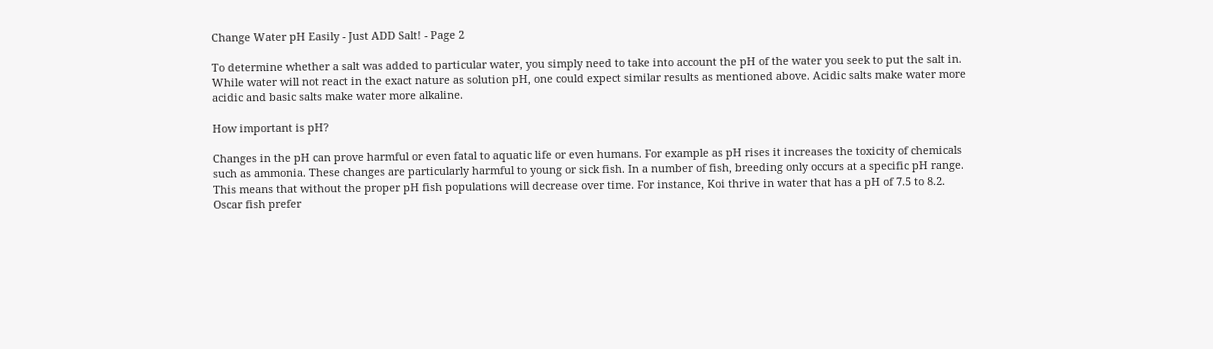Change Water pH Easily - Just ADD Salt! - Page 2

To determine whether a salt was added to particular water, you simply need to take into account the pH of the water you seek to put the salt in. While water will not react in the exact nature as solution pH, one could expect similar results as mentioned above. Acidic salts make water more acidic and basic salts make water more alkaline.

How important is pH?

Changes in the pH can prove harmful or even fatal to aquatic life or even humans. For example as pH rises it increases the toxicity of chemicals such as ammonia. These changes are particularly harmful to young or sick fish. In a number of fish, breeding only occurs at a specific pH range. This means that without the proper pH fish populations will decrease over time. For instance, Koi thrive in water that has a pH of 7.5 to 8.2. Oscar fish prefer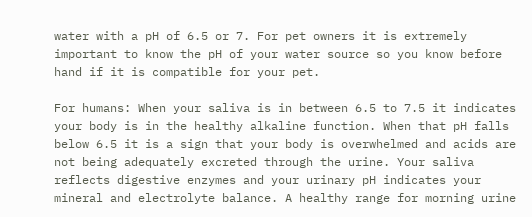water with a pH of 6.5 or 7. For pet owners it is extremely important to know the pH of your water source so you know before hand if it is compatible for your pet.

For humans: When your saliva is in between 6.5 to 7.5 it indicates your body is in the healthy alkaline function. When that pH falls below 6.5 it is a sign that your body is overwhelmed and acids are not being adequately excreted through the urine. Your saliva reflects digestive enzymes and your urinary pH indicates your mineral and electrolyte balance. A healthy range for morning urine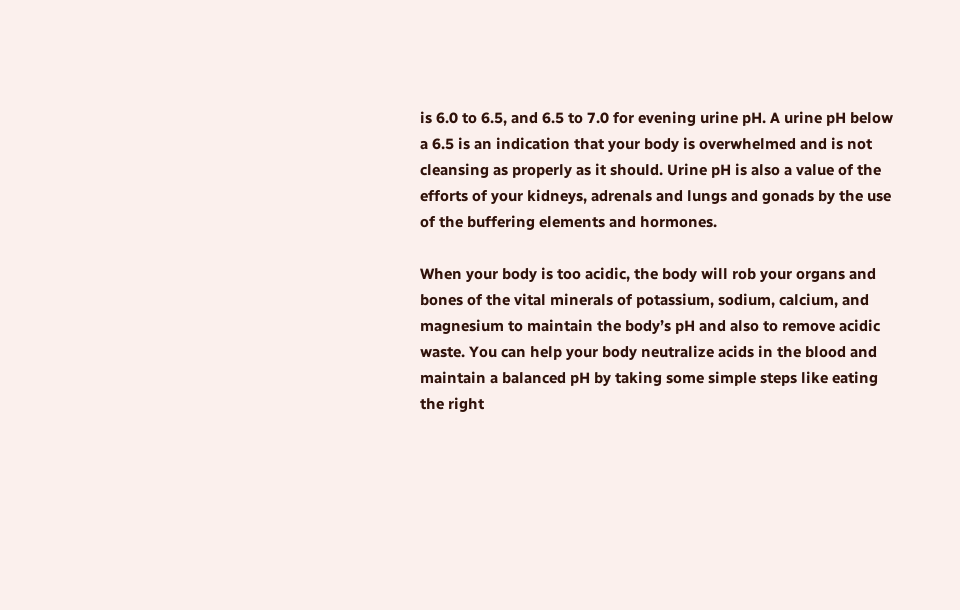is 6.0 to 6.5, and 6.5 to 7.0 for evening urine pH. A urine pH below a 6.5 is an indication that your body is overwhelmed and is not cleansing as properly as it should. Urine pH is also a value of the efforts of your kidneys, adrenals and lungs and gonads by the use of the buffering elements and hormones.

When your body is too acidic, the body will rob your organs and bones of the vital minerals of potassium, sodium, calcium, and magnesium to maintain the body’s pH and also to remove acidic waste. You can help your body neutralize acids in the blood and maintain a balanced pH by taking some simple steps like eating the right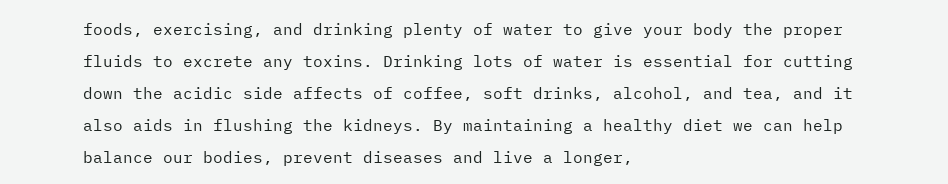foods, exercising, and drinking plenty of water to give your body the proper fluids to excrete any toxins. Drinking lots of water is essential for cutting down the acidic side affects of coffee, soft drinks, alcohol, and tea, and it also aids in flushing the kidneys. By maintaining a healthy diet we can help balance our bodies, prevent diseases and live a longer,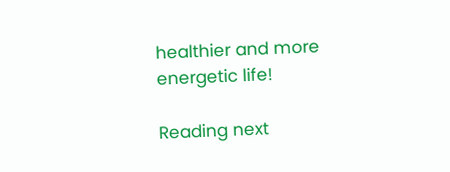healthier and more energetic life!

Reading next